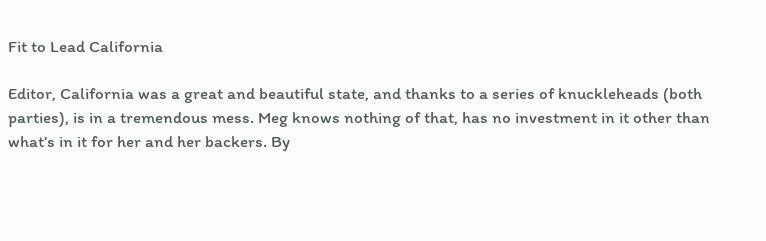Fit to Lead California

Editor, California was a great and beautiful state, and thanks to a series of knuckleheads (both parties), is in a tremendous mess. Meg knows nothing of that, has no investment in it other than what’s in it for her and her backers. By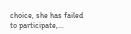choice, she has failed to participate,...